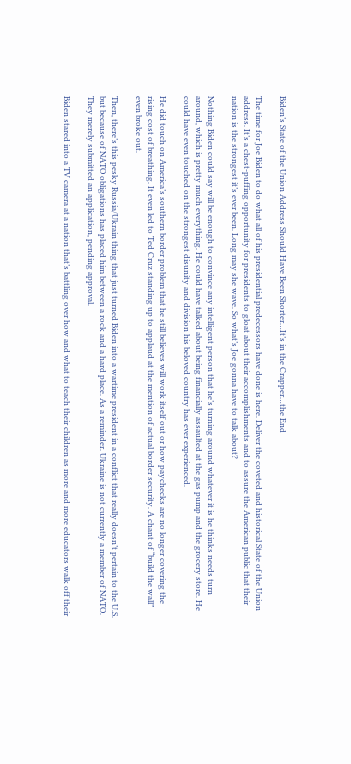Biden’s State of the Union Address Should Have Been Shorter…It’s in the Crapper…the End

The time for Joe Biden to do what all of his presidential predecessors have done is here. Deliver the coveted and historical State of the Union address. It’s a chest-puffing opportunity for presidents to gloat about their accomplishments and to assure the American public that their nation is the strongest it’s ever been. Long may she wave. So what’s Joe gonna have to talk about?

Nothing Biden could say will be enough to convince any intelligent person that he’s turning around whatever it is he thinks needs turn around, which is pretty much everything. He could have talked about being financially assaulted at the gas pump and the grocery store. He could have even touched on the strongest disunity and division his beloved country has ever experienced.

He did touch on America’s southern border problem that he still believes will work itself out or how paychecks are no longer covering the rising cost of breathing. It even led to Ted Cruz standing up to applaud at the mention of actual border security. A chant of “build the wall” even broke out.

Then, there’s this pesky Russia/Ukrain thing that just turned Biden into a wartime president in a conflict that really doesn’t pertain to the U.S. but because of NATO obligations has placed him between a rock and a hard place. As a reminder. Ukraine is not currently a member of NATO. They merely submitted an application, pending approval.

Biden stared into a TV camera at a nation that’s battling over how and what to teach their children as more and more educators walk off their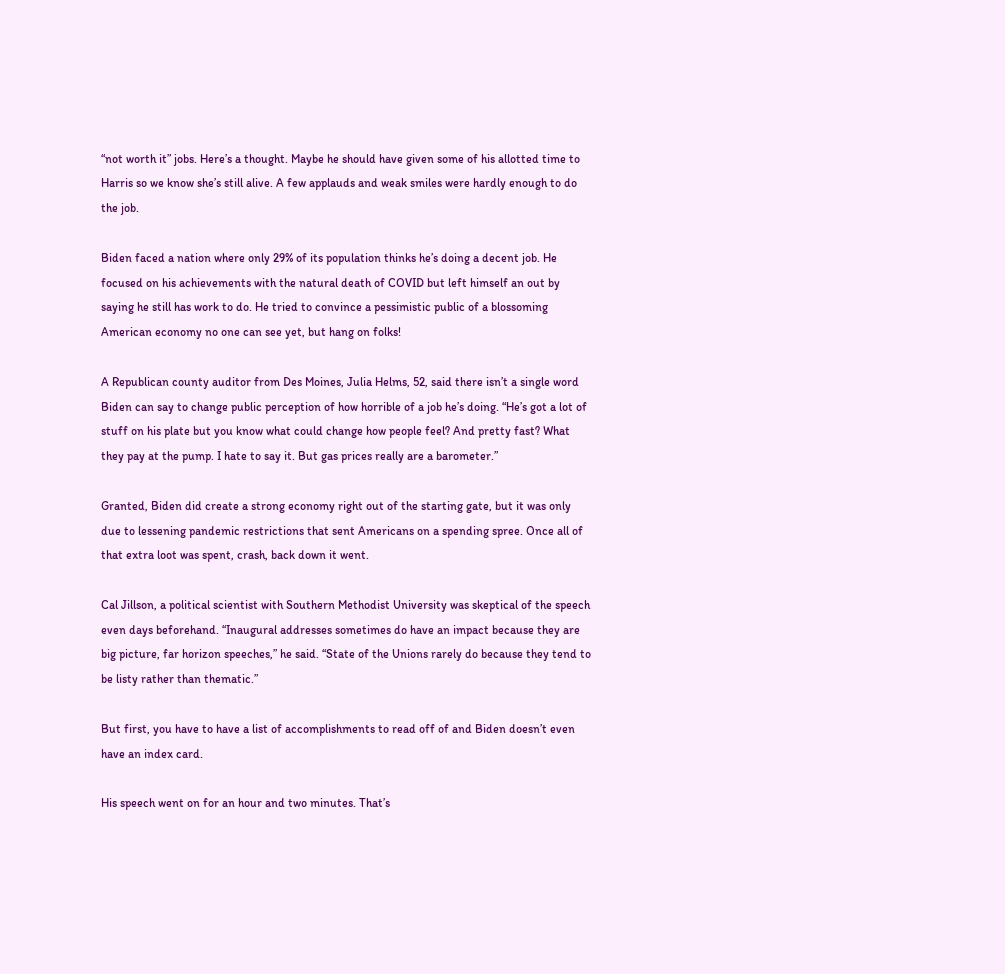“not worth it” jobs. Here’s a thought. Maybe he should have given some of his allotted time to Harris so we know she’s still alive. A few applauds and weak smiles were hardly enough to do the job.

Biden faced a nation where only 29% of its population thinks he’s doing a decent job. He focused on his achievements with the natural death of COVID but left himself an out by saying he still has work to do. He tried to convince a pessimistic public of a blossoming American economy no one can see yet, but hang on folks!

A Republican county auditor from Des Moines, Julia Helms, 52, said there isn’t a single word Biden can say to change public perception of how horrible of a job he’s doing. “He’s got a lot of stuff on his plate but you know what could change how people feel? And pretty fast? What they pay at the pump. I hate to say it. But gas prices really are a barometer.”

Granted, Biden did create a strong economy right out of the starting gate, but it was only due to lessening pandemic restrictions that sent Americans on a spending spree. Once all of that extra loot was spent, crash, back down it went.

Cal Jillson, a political scientist with Southern Methodist University was skeptical of the speech even days beforehand. “Inaugural addresses sometimes do have an impact because they are big picture, far horizon speeches,” he said. “State of the Unions rarely do because they tend to be listy rather than thematic.”

But first, you have to have a list of accomplishments to read off of and Biden doesn’t even have an index card.

His speech went on for an hour and two minutes. That’s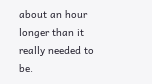about an hour longer than it really needed to be.